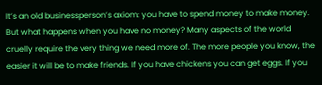It’s an old businessperson’s axiom: you have to spend money to make money. But what happens when you have no money? Many aspects of the world cruelly require the very thing we need more of. The more people you know, the easier it will be to make friends. If you have chickens you can get eggs. If you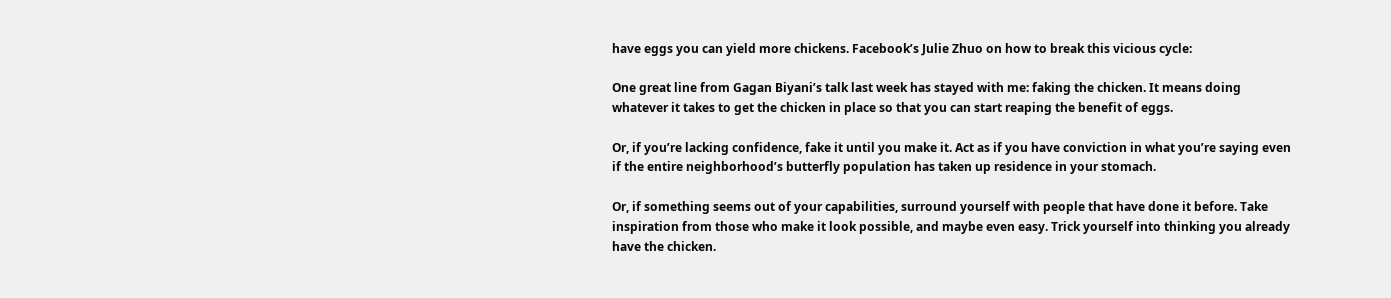have eggs you can yield more chickens. Facebook’s Julie Zhuo on how to break this vicious cycle:

One great line from Gagan Biyani’s talk last week has stayed with me: faking the chicken. It means doing whatever it takes to get the chicken in place so that you can start reaping the benefit of eggs.

Or, if you’re lacking confidence, fake it until you make it. Act as if you have conviction in what you’re saying even if the entire neighborhood’s butterfly population has taken up residence in your stomach.

Or, if something seems out of your capabilities, surround yourself with people that have done it before. Take inspiration from those who make it look possible, and maybe even easy. Trick yourself into thinking you already have the chicken.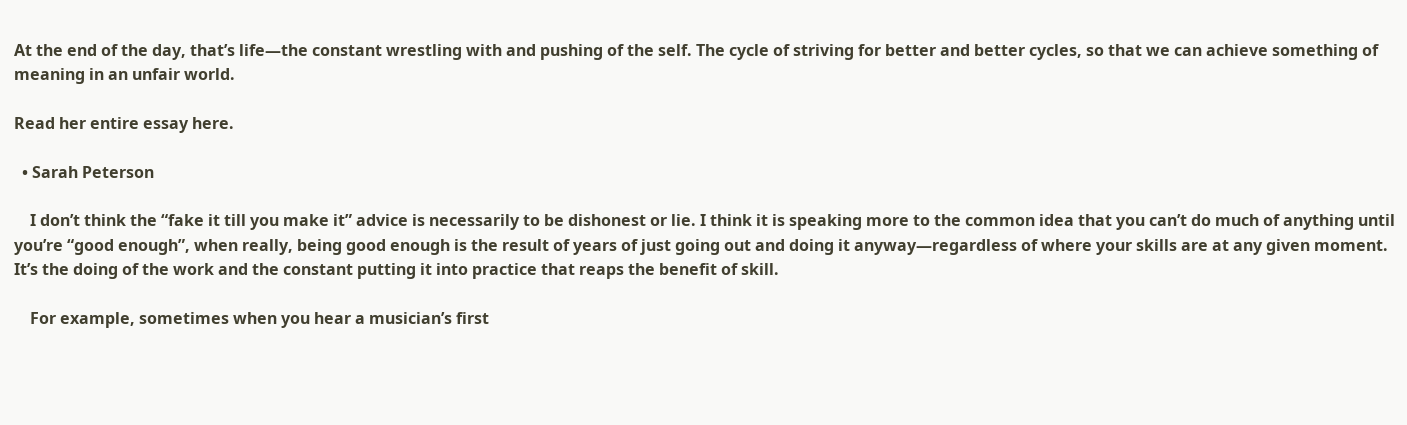At the end of the day, that’s life—the constant wrestling with and pushing of the self. The cycle of striving for better and better cycles, so that we can achieve something of meaning in an unfair world.

Read her entire essay here.

  • Sarah Peterson

    I don’t think the “fake it till you make it” advice is necessarily to be dishonest or lie. I think it is speaking more to the common idea that you can’t do much of anything until you’re “good enough”, when really, being good enough is the result of years of just going out and doing it anyway—regardless of where your skills are at any given moment. It’s the doing of the work and the constant putting it into practice that reaps the benefit of skill.

    For example, sometimes when you hear a musician’s first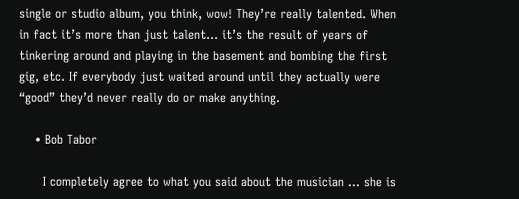single or studio album, you think, wow! They’re really talented. When in fact it’s more than just talent… it’s the result of years of tinkering around and playing in the basement and bombing the first gig, etc. If everybody just waited around until they actually were “good” they’d never really do or make anything.

    • Bob Tabor

      I completely agree to what you said about the musician … she is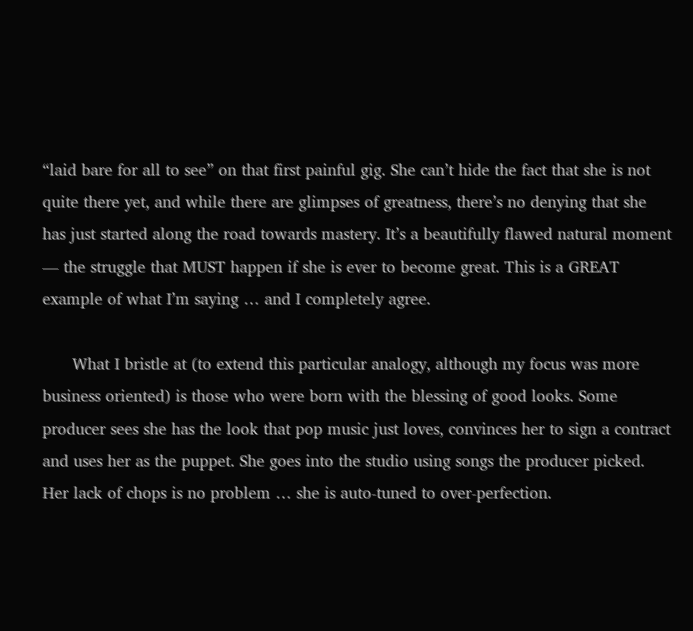“laid bare for all to see” on that first painful gig. She can’t hide the fact that she is not quite there yet, and while there are glimpses of greatness, there’s no denying that she has just started along the road towards mastery. It’s a beautifully flawed natural moment — the struggle that MUST happen if she is ever to become great. This is a GREAT example of what I’m saying … and I completely agree.

      What I bristle at (to extend this particular analogy, although my focus was more business oriented) is those who were born with the blessing of good looks. Some producer sees she has the look that pop music just loves, convinces her to sign a contract and uses her as the puppet. She goes into the studio using songs the producer picked. Her lack of chops is no problem … she is auto-tuned to over-perfection.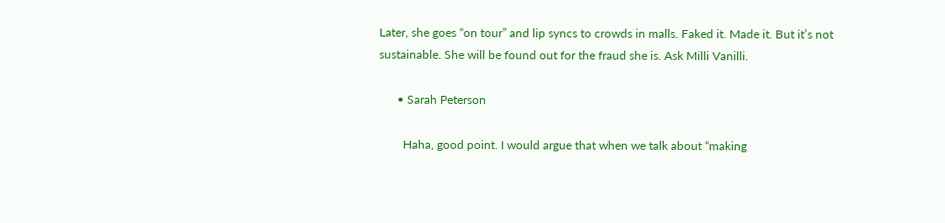Later, she goes “on tour” and lip syncs to crowds in malls. Faked it. Made it. But it’s not sustainable. She will be found out for the fraud she is. Ask Milli Vanilli.

      • Sarah Peterson

        Haha, good point. I would argue that when we talk about “making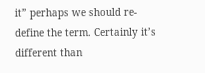it” perhaps we should re-define the term. Certainly it’s different than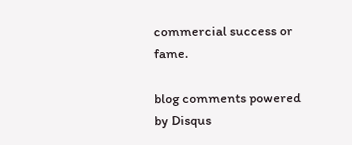commercial success or fame.

blog comments powered by Disqus